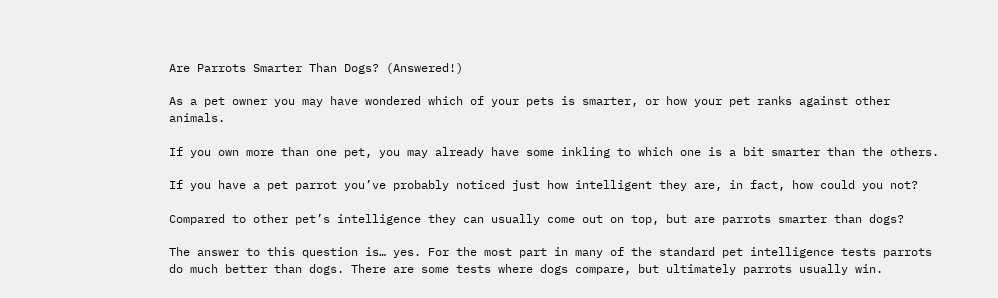Are Parrots Smarter Than Dogs? (Answered!)

As a pet owner you may have wondered which of your pets is smarter, or how your pet ranks against other animals.

If you own more than one pet, you may already have some inkling to which one is a bit smarter than the others.

If you have a pet parrot you’ve probably noticed just how intelligent they are, in fact, how could you not?

Compared to other pet’s intelligence they can usually come out on top, but are parrots smarter than dogs?

The answer to this question is… yes. For the most part in many of the standard pet intelligence tests parrots do much better than dogs. There are some tests where dogs compare, but ultimately parrots usually win.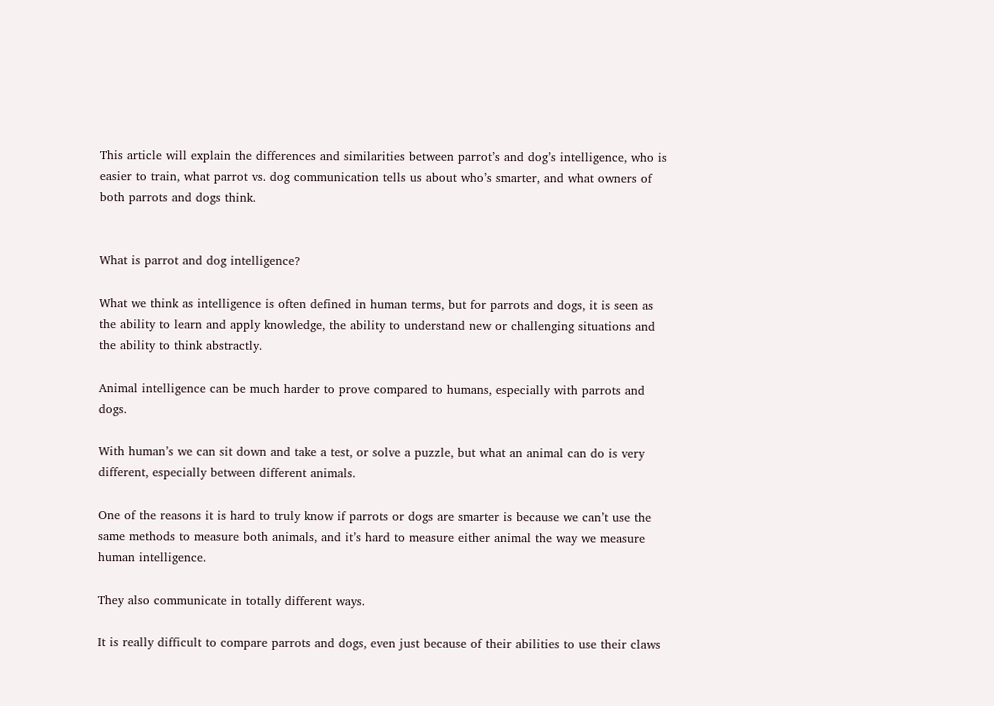This article will explain the differences and similarities between parrot’s and dog’s intelligence, who is easier to train, what parrot vs. dog communication tells us about who’s smarter, and what owners of both parrots and dogs think.


What is parrot and dog intelligence?

What we think as intelligence is often defined in human terms, but for parrots and dogs, it is seen as the ability to learn and apply knowledge, the ability to understand new or challenging situations and the ability to think abstractly.

Animal intelligence can be much harder to prove compared to humans, especially with parrots and dogs.

With human’s we can sit down and take a test, or solve a puzzle, but what an animal can do is very different, especially between different animals.

One of the reasons it is hard to truly know if parrots or dogs are smarter is because we can’t use the same methods to measure both animals, and it’s hard to measure either animal the way we measure human intelligence.

They also communicate in totally different ways.

It is really difficult to compare parrots and dogs, even just because of their abilities to use their claws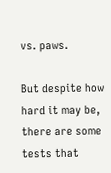vs. paws.

But despite how hard it may be, there are some tests that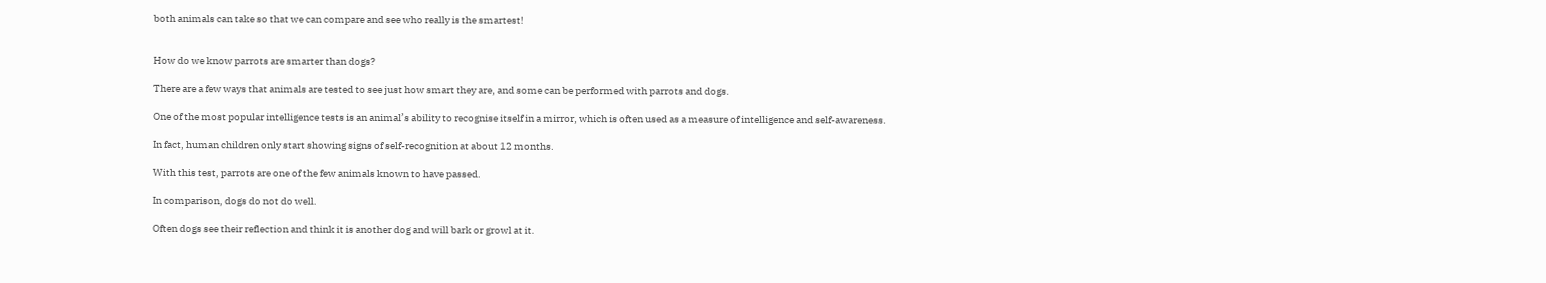both animals can take so that we can compare and see who really is the smartest!


How do we know parrots are smarter than dogs?

There are a few ways that animals are tested to see just how smart they are, and some can be performed with parrots and dogs.

One of the most popular intelligence tests is an animal’s ability to recognise itself in a mirror, which is often used as a measure of intelligence and self-awareness.

In fact, human children only start showing signs of self-recognition at about 12 months.

With this test, parrots are one of the few animals known to have passed.

In comparison, dogs do not do well.

Often dogs see their reflection and think it is another dog and will bark or growl at it.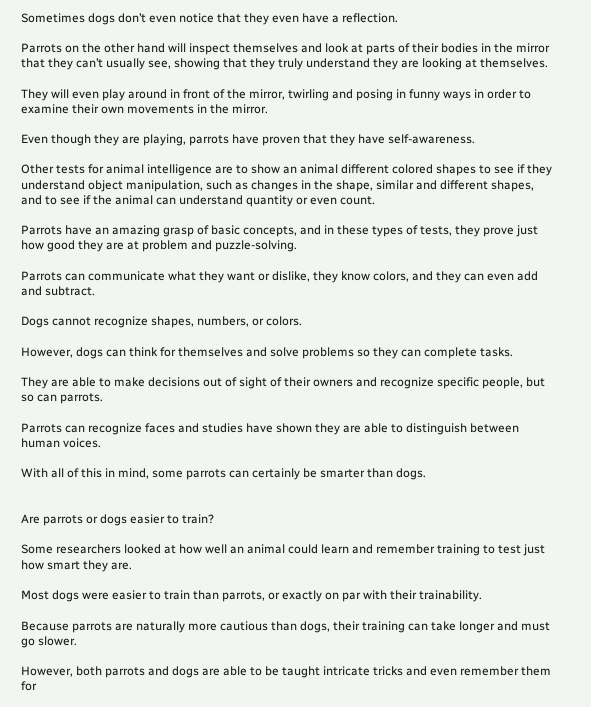Sometimes dogs don’t even notice that they even have a reflection.

Parrots on the other hand will inspect themselves and look at parts of their bodies in the mirror that they can’t usually see, showing that they truly understand they are looking at themselves.

They will even play around in front of the mirror, twirling and posing in funny ways in order to examine their own movements in the mirror.

Even though they are playing, parrots have proven that they have self-awareness.

Other tests for animal intelligence are to show an animal different colored shapes to see if they understand object manipulation, such as changes in the shape, similar and different shapes, and to see if the animal can understand quantity or even count.

Parrots have an amazing grasp of basic concepts, and in these types of tests, they prove just how good they are at problem and puzzle-solving.

Parrots can communicate what they want or dislike, they know colors, and they can even add and subtract.

Dogs cannot recognize shapes, numbers, or colors.

However, dogs can think for themselves and solve problems so they can complete tasks.

They are able to make decisions out of sight of their owners and recognize specific people, but so can parrots.

Parrots can recognize faces and studies have shown they are able to distinguish between human voices.

With all of this in mind, some parrots can certainly be smarter than dogs.


Are parrots or dogs easier to train?

Some researchers looked at how well an animal could learn and remember training to test just how smart they are.

Most dogs were easier to train than parrots, or exactly on par with their trainability.

Because parrots are naturally more cautious than dogs, their training can take longer and must go slower.

However, both parrots and dogs are able to be taught intricate tricks and even remember them for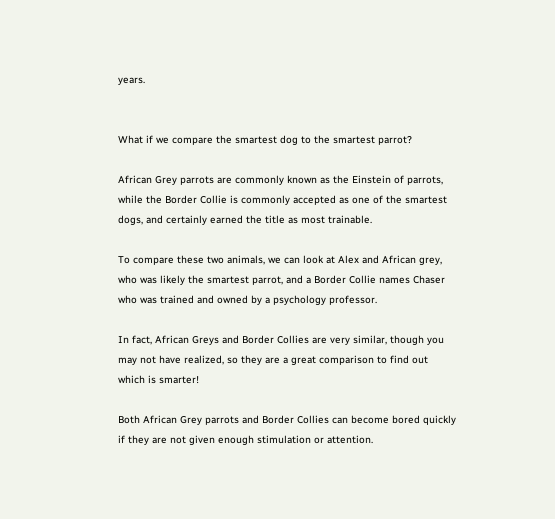years.


What if we compare the smartest dog to the smartest parrot?

African Grey parrots are commonly known as the Einstein of parrots, while the Border Collie is commonly accepted as one of the smartest dogs, and certainly earned the title as most trainable.

To compare these two animals, we can look at Alex and African grey, who was likely the smartest parrot, and a Border Collie names Chaser who was trained and owned by a psychology professor.

In fact, African Greys and Border Collies are very similar, though you may not have realized, so they are a great comparison to find out which is smarter!

Both African Grey parrots and Border Collies can become bored quickly if they are not given enough stimulation or attention.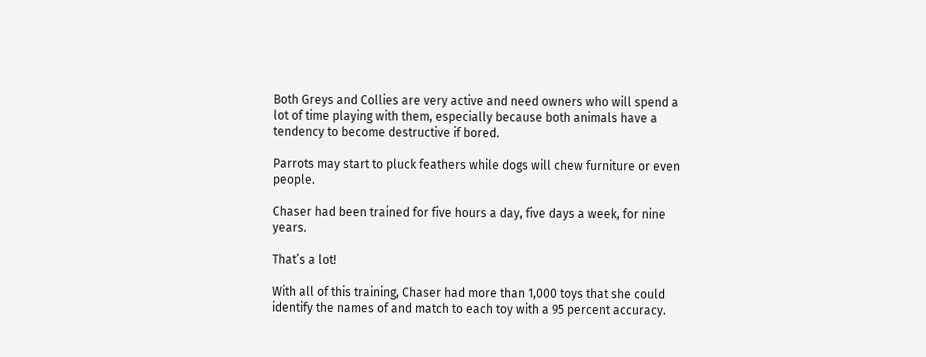Both Greys and Collies are very active and need owners who will spend a lot of time playing with them, especially because both animals have a tendency to become destructive if bored.

Parrots may start to pluck feathers while dogs will chew furniture or even people.

Chaser had been trained for five hours a day, five days a week, for nine years.

That’s a lot!

With all of this training, Chaser had more than 1,000 toys that she could identify the names of and match to each toy with a 95 percent accuracy.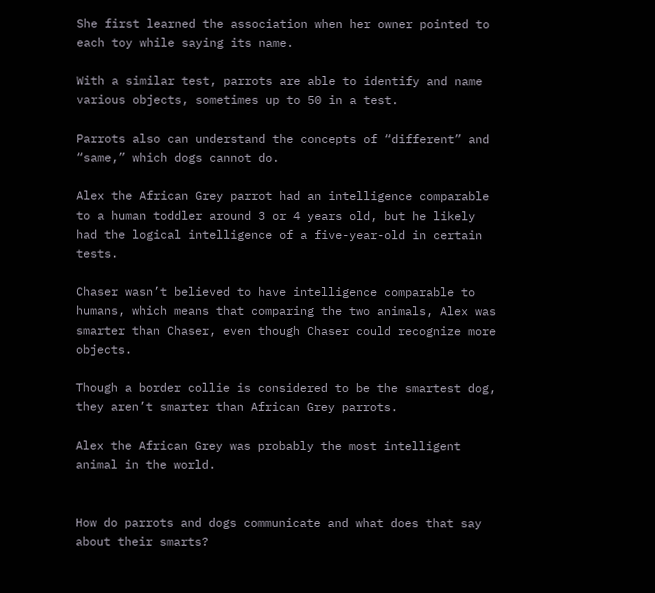She first learned the association when her owner pointed to each toy while saying its name.

With a similar test, parrots are able to identify and name various objects, sometimes up to 50 in a test.

Parrots also can understand the concepts of “different” and “same,” which dogs cannot do.

Alex the African Grey parrot had an intelligence comparable to a human toddler around 3 or 4 years old, but he likely had the logical intelligence of a five-year-old in certain tests.

Chaser wasn’t believed to have intelligence comparable to humans, which means that comparing the two animals, Alex was smarter than Chaser, even though Chaser could recognize more objects.

Though a border collie is considered to be the smartest dog, they aren’t smarter than African Grey parrots.

Alex the African Grey was probably the most intelligent animal in the world.


How do parrots and dogs communicate and what does that say about their smarts?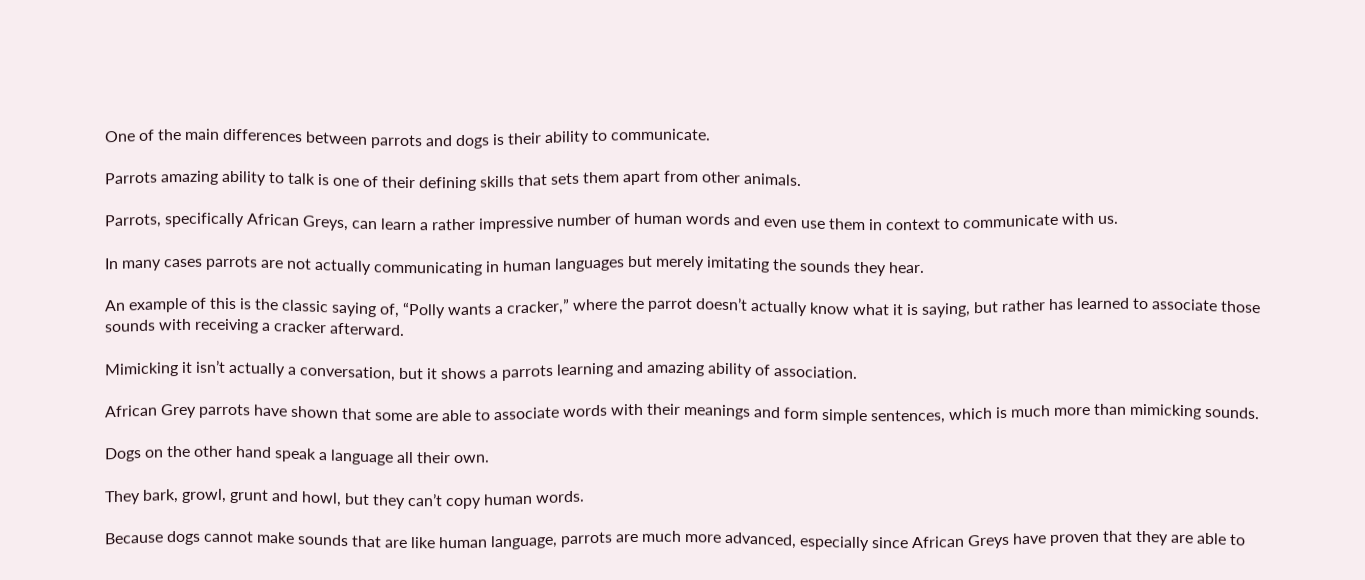One of the main differences between parrots and dogs is their ability to communicate.

Parrots amazing ability to talk is one of their defining skills that sets them apart from other animals.

Parrots, specifically African Greys, can learn a rather impressive number of human words and even use them in context to communicate with us.

In many cases parrots are not actually communicating in human languages but merely imitating the sounds they hear.

An example of this is the classic saying of, “Polly wants a cracker,” where the parrot doesn’t actually know what it is saying, but rather has learned to associate those sounds with receiving a cracker afterward.

Mimicking it isn’t actually a conversation, but it shows a parrots learning and amazing ability of association.

African Grey parrots have shown that some are able to associate words with their meanings and form simple sentences, which is much more than mimicking sounds.

Dogs on the other hand speak a language all their own.

They bark, growl, grunt and howl, but they can’t copy human words.

Because dogs cannot make sounds that are like human language, parrots are much more advanced, especially since African Greys have proven that they are able to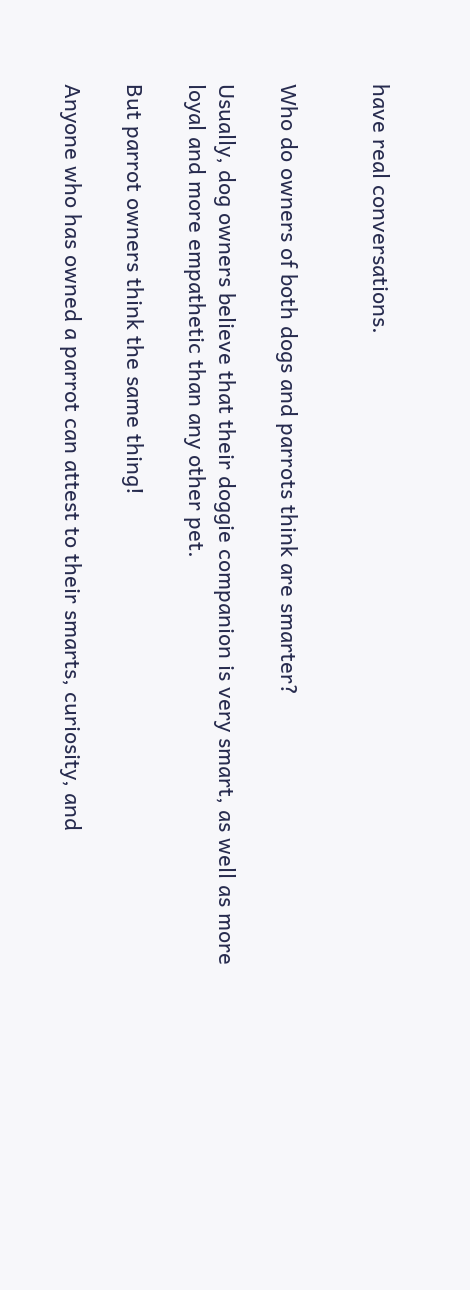have real conversations.


Who do owners of both dogs and parrots think are smarter?

Usually, dog owners believe that their doggie companion is very smart, as well as more loyal and more empathetic than any other pet.

But parrot owners think the same thing!

Anyone who has owned a parrot can attest to their smarts, curiosity, and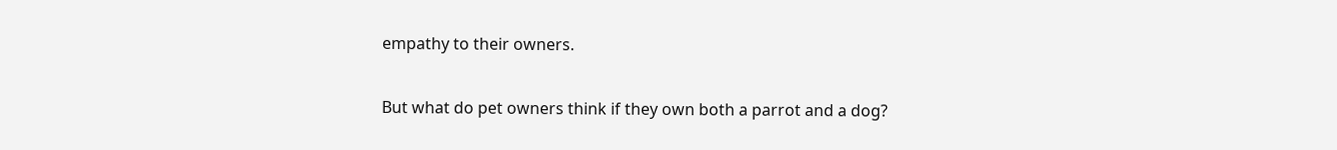empathy to their owners.

But what do pet owners think if they own both a parrot and a dog?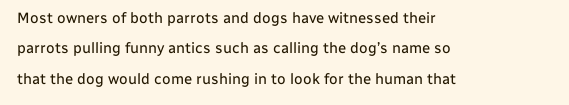Most owners of both parrots and dogs have witnessed their parrots pulling funny antics such as calling the dog’s name so that the dog would come rushing in to look for the human that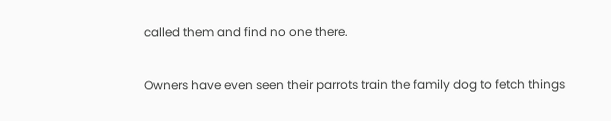called them and find no one there.

Owners have even seen their parrots train the family dog to fetch things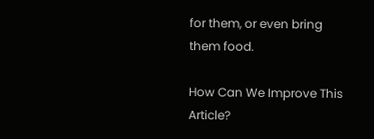for them, or even bring them food.

How Can We Improve This Article?